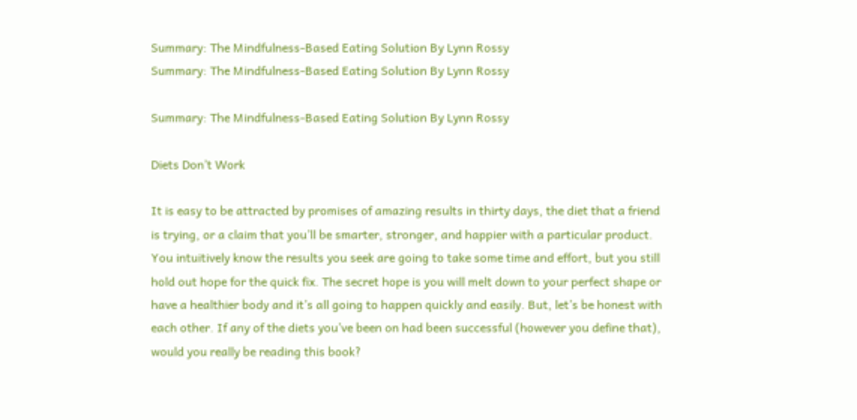Summary: The Mindfulness-Based Eating Solution By Lynn Rossy
Summary: The Mindfulness-Based Eating Solution By Lynn Rossy

Summary: The Mindfulness-Based Eating Solution By Lynn Rossy

Diets Don’t Work

It is easy to be attracted by promises of amazing results in thirty days, the diet that a friend is trying, or a claim that you’ll be smarter, stronger, and happier with a particular product. You intuitively know the results you seek are going to take some time and effort, but you still hold out hope for the quick fix. The secret hope is you will melt down to your perfect shape or have a healthier body and it’s all going to happen quickly and easily. But, let’s be honest with each other. If any of the diets you’ve been on had been successful (however you define that), would you really be reading this book?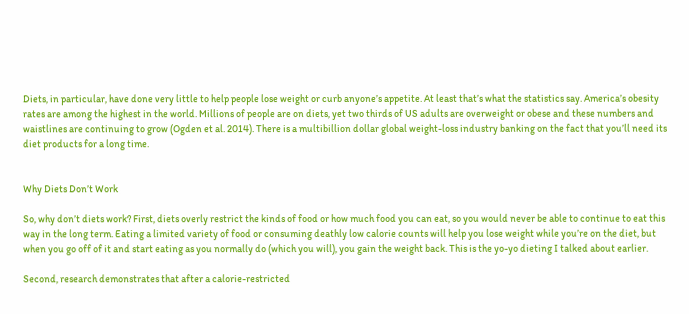Diets, in particular, have done very little to help people lose weight or curb anyone’s appetite. At least that’s what the statistics say. America’s obesity rates are among the highest in the world. Millions of people are on diets, yet two thirds of US adults are overweight or obese and these numbers and waistlines are continuing to grow (Ogden et al. 2014). There is a multibillion dollar global weight-loss industry banking on the fact that you’ll need its diet products for a long time.


Why Diets Don’t Work

So, why don’t diets work? First, diets overly restrict the kinds of food or how much food you can eat, so you would never be able to continue to eat this way in the long term. Eating a limited variety of food or consuming deathly low calorie counts will help you lose weight while you’re on the diet, but when you go off of it and start eating as you normally do (which you will), you gain the weight back. This is the yo-yo dieting I talked about earlier.

Second, research demonstrates that after a calorie-restricted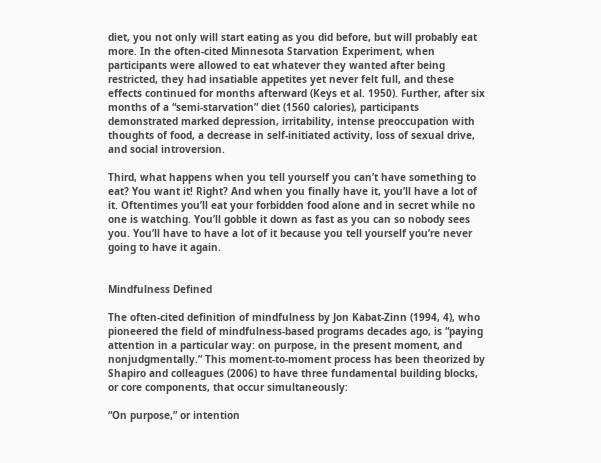diet, you not only will start eating as you did before, but will probably eat more. In the often-cited Minnesota Starvation Experiment, when participants were allowed to eat whatever they wanted after being restricted, they had insatiable appetites yet never felt full, and these effects continued for months afterward (Keys et al. 1950). Further, after six months of a “semi-starvation” diet (1560 calories), participants demonstrated marked depression, irritability, intense preoccupation with thoughts of food, a decrease in self-initiated activity, loss of sexual drive, and social introversion.

Third, what happens when you tell yourself you can’t have something to eat? You want it! Right? And when you finally have it, you’ll have a lot of it. Oftentimes you’ll eat your forbidden food alone and in secret while no one is watching. You’ll gobble it down as fast as you can so nobody sees you. You’ll have to have a lot of it because you tell yourself you’re never going to have it again.


Mindfulness Defined

The often-cited definition of mindfulness by Jon Kabat-Zinn (1994, 4), who pioneered the field of mindfulness-based programs decades ago, is “paying attention in a particular way: on purpose, in the present moment, and nonjudgmentally.” This moment-to-moment process has been theorized by Shapiro and colleagues (2006) to have three fundamental building blocks, or core components, that occur simultaneously:

“On purpose,” or intention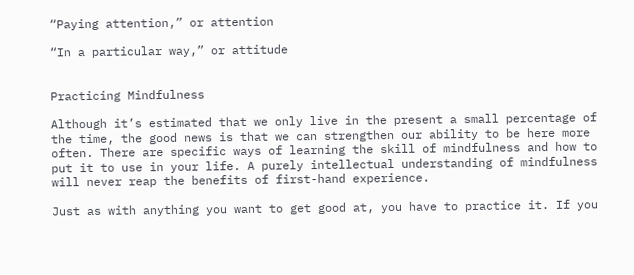“Paying attention,” or attention

“In a particular way,” or attitude


Practicing Mindfulness

Although it’s estimated that we only live in the present a small percentage of the time, the good news is that we can strengthen our ability to be here more often. There are specific ways of learning the skill of mindfulness and how to put it to use in your life. A purely intellectual understanding of mindfulness will never reap the benefits of first-hand experience.

Just as with anything you want to get good at, you have to practice it. If you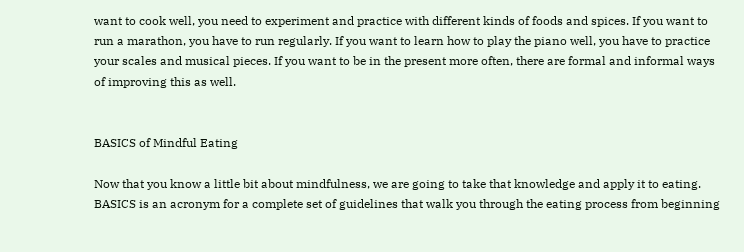want to cook well, you need to experiment and practice with different kinds of foods and spices. If you want to run a marathon, you have to run regularly. If you want to learn how to play the piano well, you have to practice your scales and musical pieces. If you want to be in the present more often, there are formal and informal ways of improving this as well.


BASICS of Mindful Eating

Now that you know a little bit about mindfulness, we are going to take that knowledge and apply it to eating. BASICS is an acronym for a complete set of guidelines that walk you through the eating process from beginning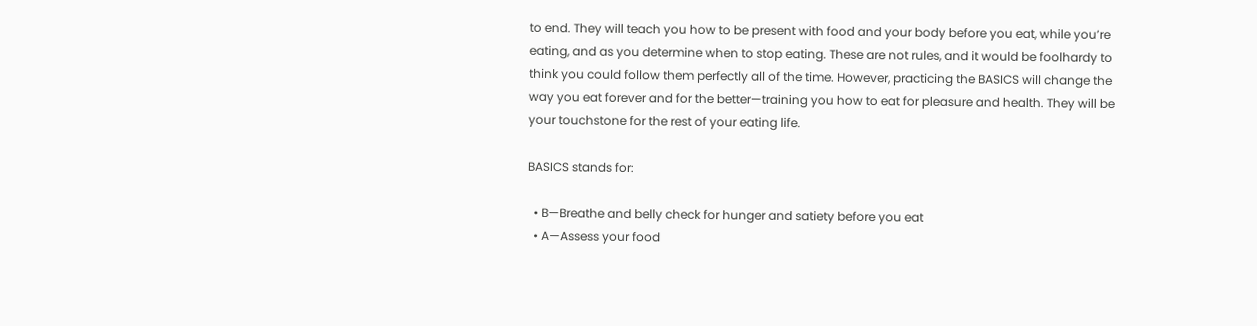to end. They will teach you how to be present with food and your body before you eat, while you’re eating, and as you determine when to stop eating. These are not rules, and it would be foolhardy to think you could follow them perfectly all of the time. However, practicing the BASICS will change the way you eat forever and for the better—training you how to eat for pleasure and health. They will be your touchstone for the rest of your eating life.

BASICS stands for:

  • B—Breathe and belly check for hunger and satiety before you eat
  • A—Assess your food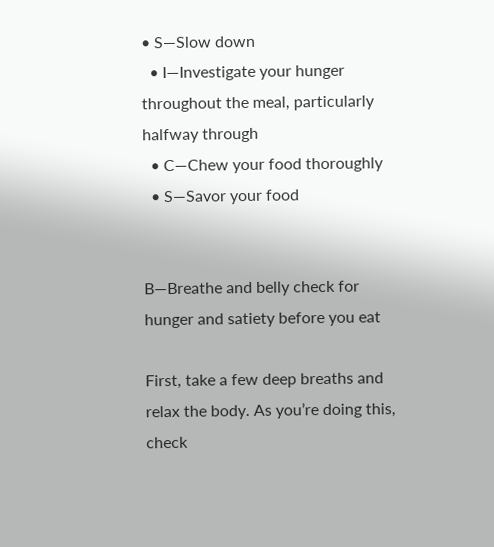• S—Slow down
  • I—Investigate your hunger throughout the meal, particularly halfway through
  • C—Chew your food thoroughly
  • S—Savor your food


B—Breathe and belly check for hunger and satiety before you eat

First, take a few deep breaths and relax the body. As you’re doing this, check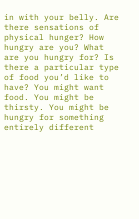in with your belly. Are there sensations of physical hunger? How hungry are you? What are you hungry for? Is there a particular type of food you’d like to have? You might want food. You might be thirsty. You might be hungry for something entirely different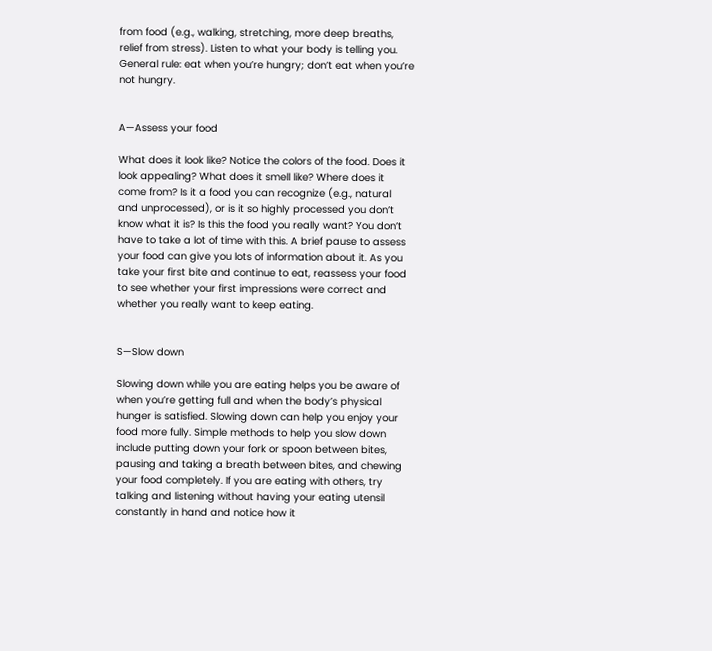from food (e.g., walking, stretching, more deep breaths, relief from stress). Listen to what your body is telling you. General rule: eat when you’re hungry; don’t eat when you’re not hungry.


A—Assess your food

What does it look like? Notice the colors of the food. Does it look appealing? What does it smell like? Where does it come from? Is it a food you can recognize (e.g., natural and unprocessed), or is it so highly processed you don’t know what it is? Is this the food you really want? You don’t have to take a lot of time with this. A brief pause to assess your food can give you lots of information about it. As you take your first bite and continue to eat, reassess your food to see whether your first impressions were correct and whether you really want to keep eating.


S—Slow down

Slowing down while you are eating helps you be aware of when you’re getting full and when the body’s physical hunger is satisfied. Slowing down can help you enjoy your food more fully. Simple methods to help you slow down include putting down your fork or spoon between bites, pausing and taking a breath between bites, and chewing your food completely. If you are eating with others, try talking and listening without having your eating utensil constantly in hand and notice how it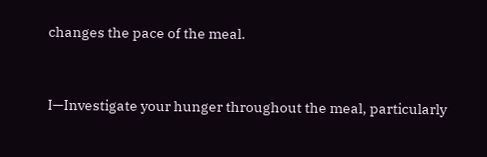changes the pace of the meal.


I—Investigate your hunger throughout the meal, particularly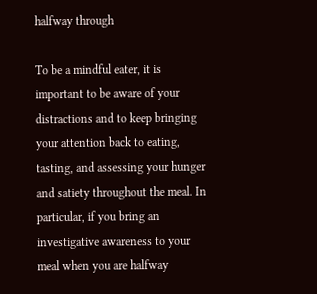halfway through

To be a mindful eater, it is important to be aware of your distractions and to keep bringing your attention back to eating, tasting, and assessing your hunger and satiety throughout the meal. In particular, if you bring an investigative awareness to your meal when you are halfway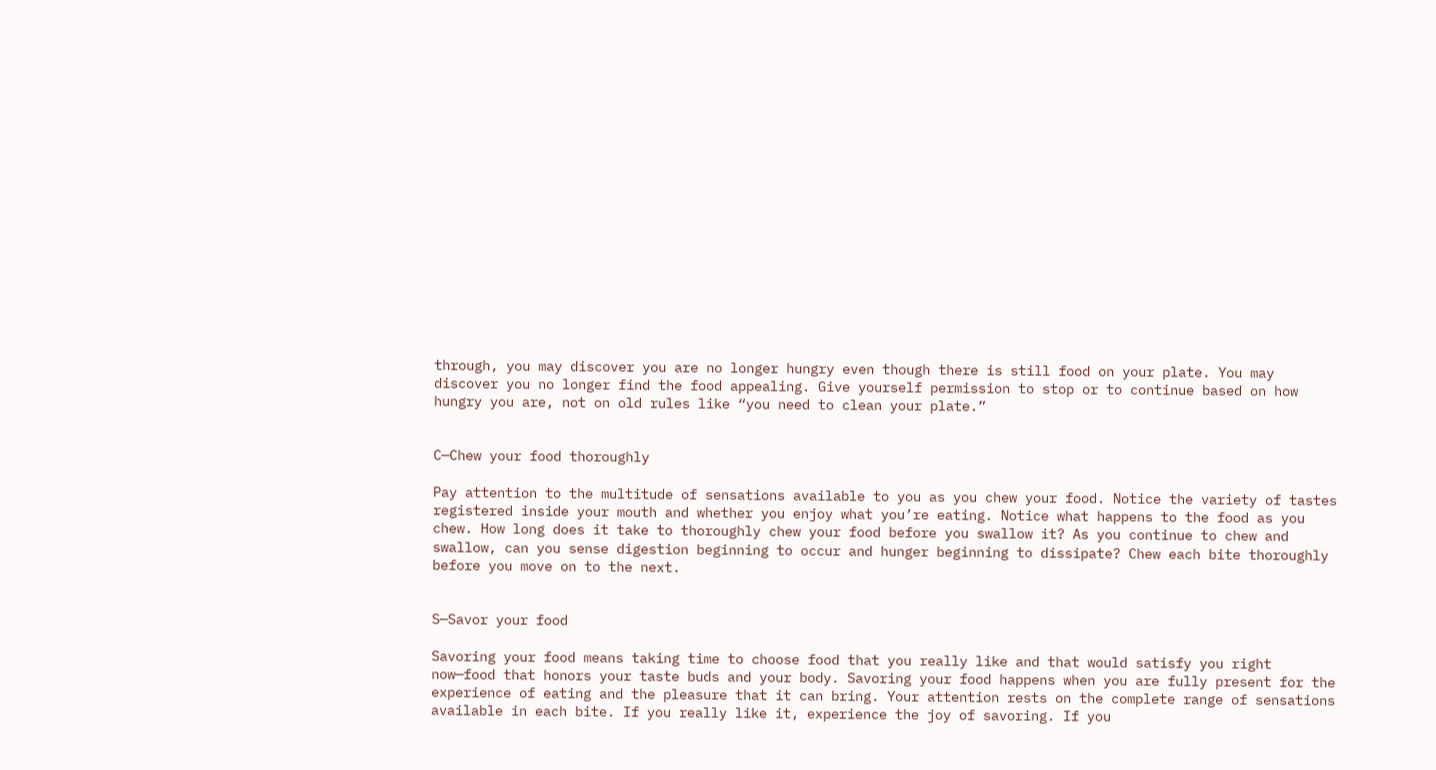through, you may discover you are no longer hungry even though there is still food on your plate. You may discover you no longer find the food appealing. Give yourself permission to stop or to continue based on how hungry you are, not on old rules like “you need to clean your plate.”


C—Chew your food thoroughly

Pay attention to the multitude of sensations available to you as you chew your food. Notice the variety of tastes registered inside your mouth and whether you enjoy what you’re eating. Notice what happens to the food as you chew. How long does it take to thoroughly chew your food before you swallow it? As you continue to chew and swallow, can you sense digestion beginning to occur and hunger beginning to dissipate? Chew each bite thoroughly before you move on to the next.


S—Savor your food

Savoring your food means taking time to choose food that you really like and that would satisfy you right now—food that honors your taste buds and your body. Savoring your food happens when you are fully present for the experience of eating and the pleasure that it can bring. Your attention rests on the complete range of sensations available in each bite. If you really like it, experience the joy of savoring. If you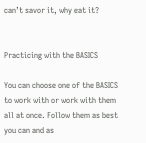can’t savor it, why eat it?


Practicing with the BASICS

You can choose one of the BASICS to work with or work with them all at once. Follow them as best you can and as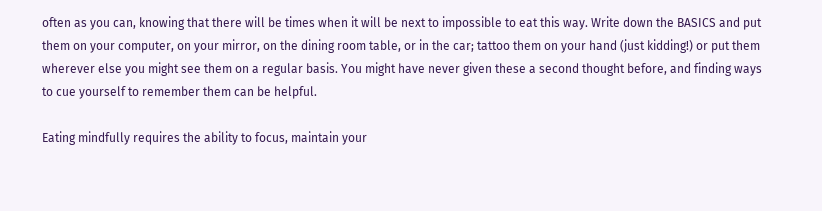often as you can, knowing that there will be times when it will be next to impossible to eat this way. Write down the BASICS and put them on your computer, on your mirror, on the dining room table, or in the car; tattoo them on your hand (just kidding!) or put them wherever else you might see them on a regular basis. You might have never given these a second thought before, and finding ways to cue yourself to remember them can be helpful.

Eating mindfully requires the ability to focus, maintain your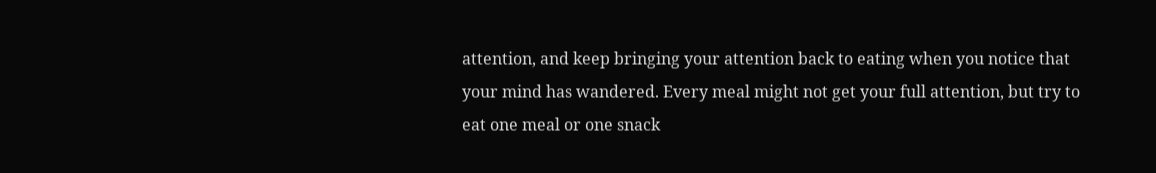attention, and keep bringing your attention back to eating when you notice that your mind has wandered. Every meal might not get your full attention, but try to eat one meal or one snack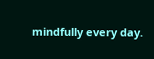mindfully every day.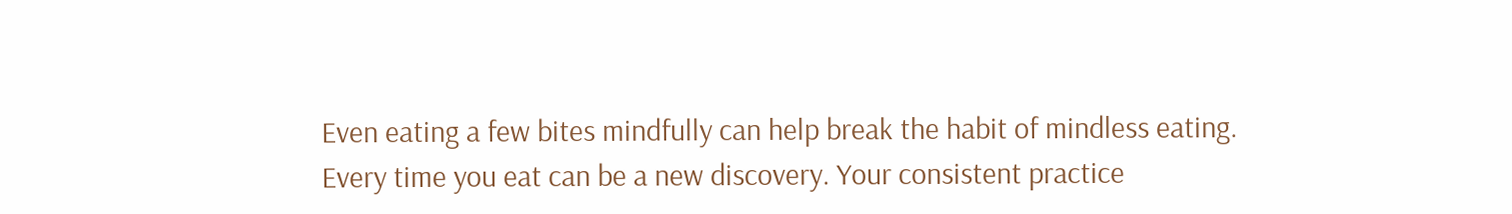Even eating a few bites mindfully can help break the habit of mindless eating. Every time you eat can be a new discovery. Your consistent practice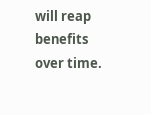will reap benefits over time.